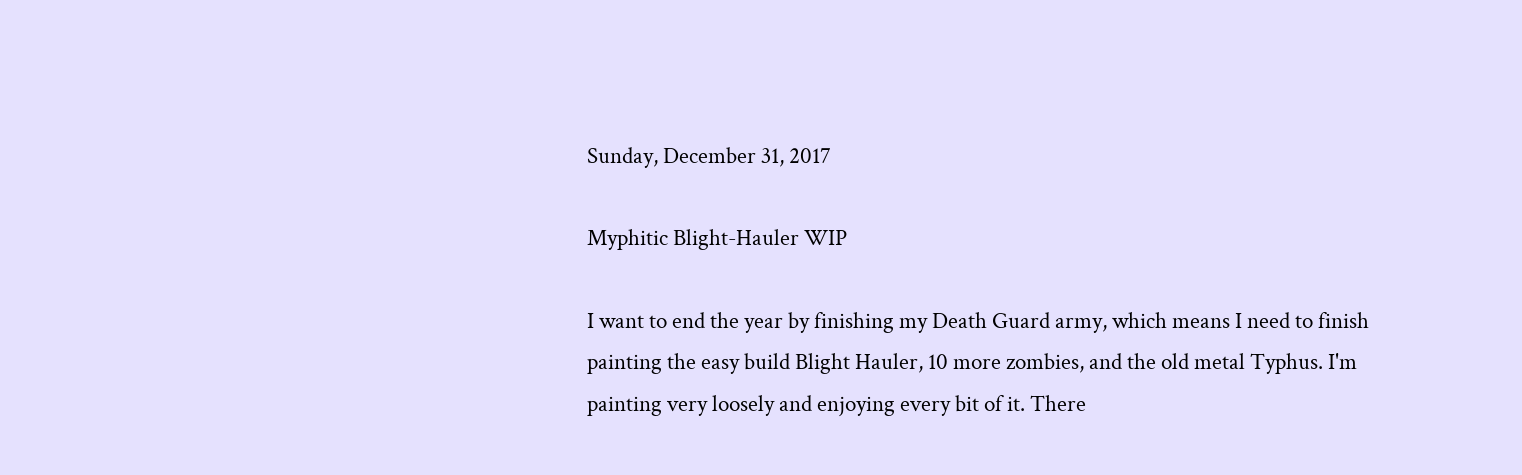Sunday, December 31, 2017

Myphitic Blight-Hauler WIP

I want to end the year by finishing my Death Guard army, which means I need to finish painting the easy build Blight Hauler, 10 more zombies, and the old metal Typhus. I'm painting very loosely and enjoying every bit of it. There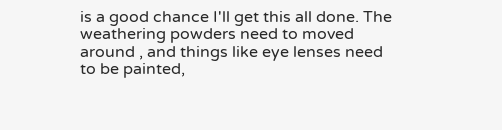is a good chance I'll get this all done. The weathering powders need to moved around , and things like eye lenses need to be painted,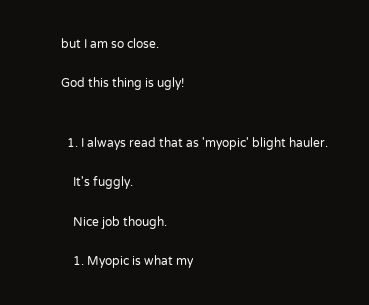but I am so close.

God this thing is ugly!


  1. I always read that as 'myopic' blight hauler.

    It's fuggly.

    Nice job though.

    1. Myopic is what my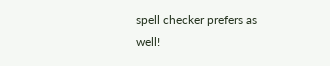spell checker prefers as well!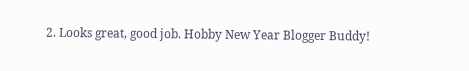2. Looks great, good job. Hobby New Year Blogger Buddy!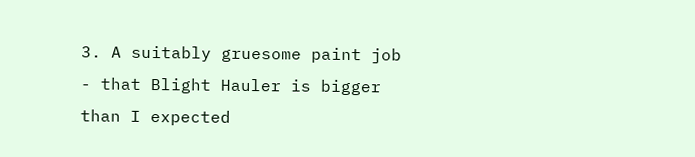3. A suitably gruesome paint job - that Blight Hauler is bigger than I expected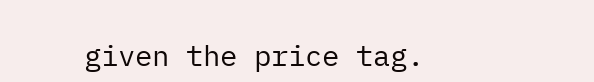given the price tag.